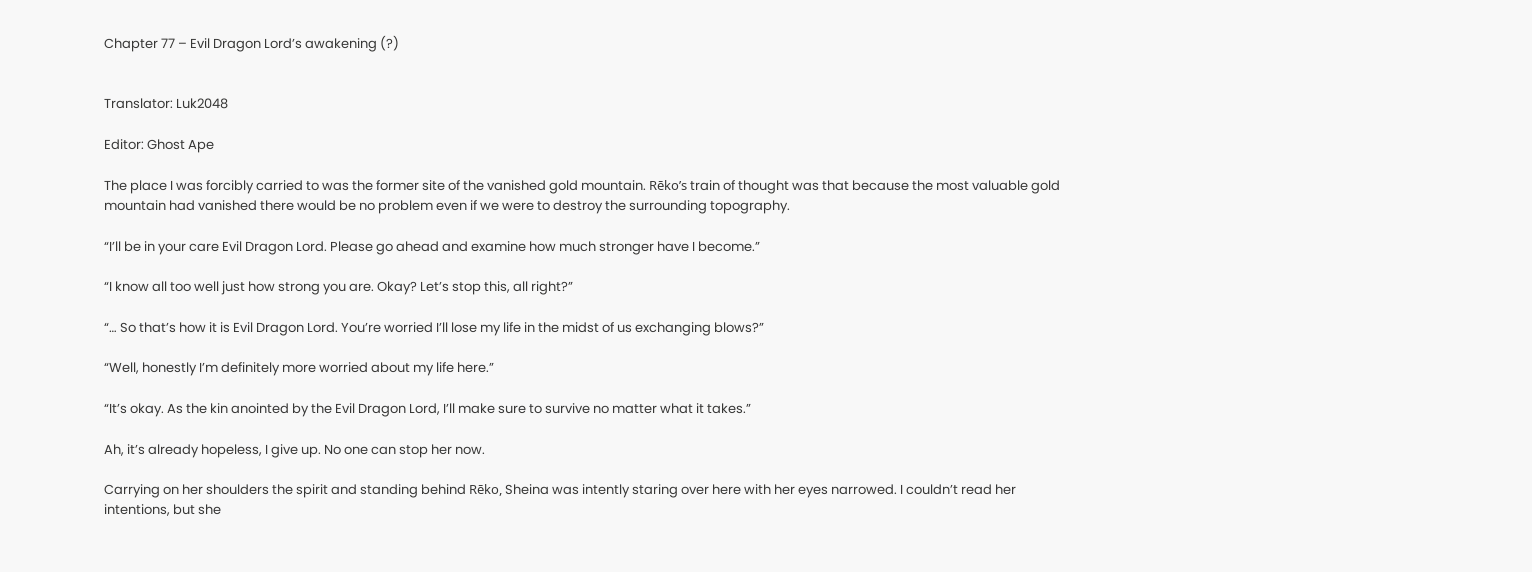Chapter 77 – Evil Dragon Lord’s awakening (?)


Translator: Luk2048

Editor: Ghost Ape

The place I was forcibly carried to was the former site of the vanished gold mountain. Rēko’s train of thought was that because the most valuable gold mountain had vanished there would be no problem even if we were to destroy the surrounding topography.

“I’ll be in your care Evil Dragon Lord. Please go ahead and examine how much stronger have I become.”

“I know all too well just how strong you are. Okay? Let’s stop this, all right?”

“… So that’s how it is Evil Dragon Lord. You’re worried I’ll lose my life in the midst of us exchanging blows?”

“Well, honestly I’m definitely more worried about my life here.”

“It’s okay. As the kin anointed by the Evil Dragon Lord, I’ll make sure to survive no matter what it takes.”

Ah, it’s already hopeless, I give up. No one can stop her now.

Carrying on her shoulders the spirit and standing behind Rēko, Sheina was intently staring over here with her eyes narrowed. I couldn’t read her intentions, but she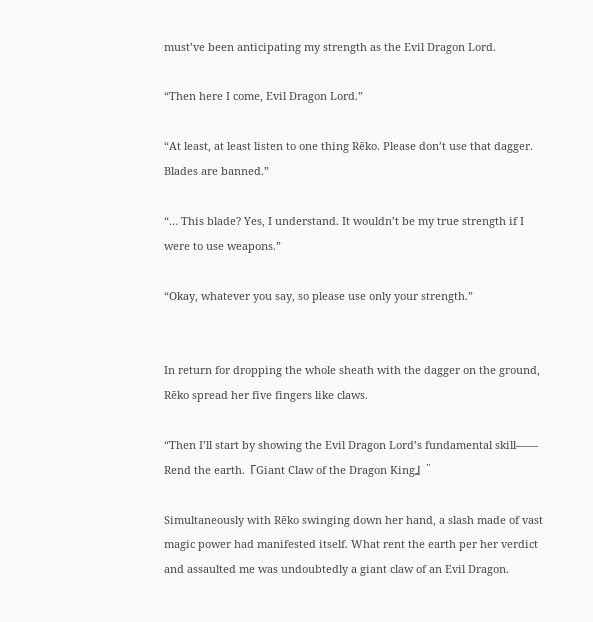must’ve been anticipating my strength as the Evil Dragon Lord.

“Then here I come, Evil Dragon Lord.”

“At least, at least listen to one thing Rēko. Please don’t use that dagger. Blades are banned.”

“… This blade? Yes, I understand. It wouldn’t be my true strength if I were to use weapons.”

“Okay, whatever you say, so please use only your strength.”


In return for dropping the whole sheath with the dagger on the ground, Rēko spread her five fingers like claws.

“Then I’ll start by showing the Evil Dragon Lord’s fundamental skill―― Rend the earth.『Giant Claw of the Dragon King』”

Simultaneously with Rēko swinging down her hand, a slash made of vast magic power had manifested itself. What rent the earth per her verdict and assaulted me was undoubtedly a giant claw of an Evil Dragon.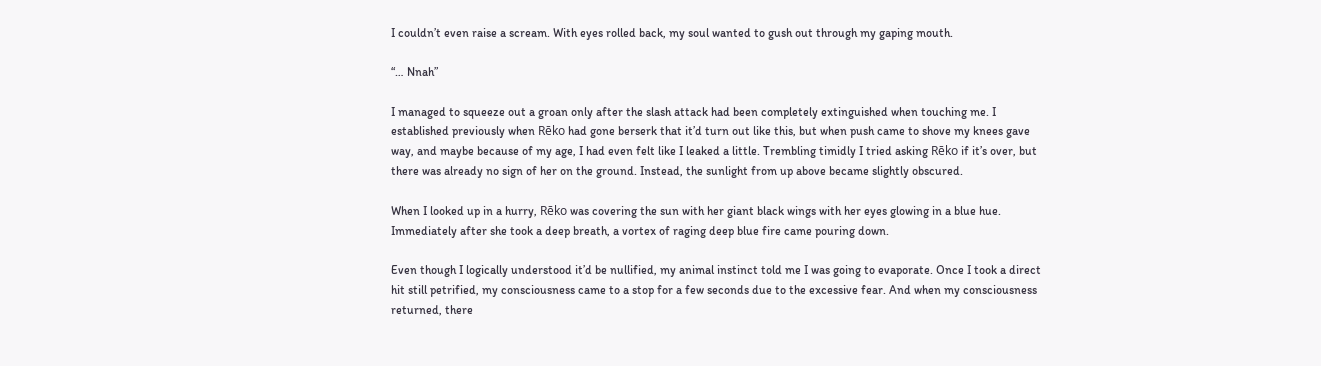I couldn’t even raise a scream. With eyes rolled back, my soul wanted to gush out through my gaping mouth.

“… Nnah”

I managed to squeeze out a groan only after the slash attack had been completely extinguished when touching me. I established previously when Rēko had gone berserk that it’d turn out like this, but when push came to shove my knees gave way, and maybe because of my age, I had even felt like I leaked a little. Trembling timidly I tried asking Rēko if it’s over, but there was already no sign of her on the ground. Instead, the sunlight from up above became slightly obscured.

When I looked up in a hurry, Rēko was covering the sun with her giant black wings with her eyes glowing in a blue hue. Immediately after she took a deep breath, a vortex of raging deep blue fire came pouring down.

Even though I logically understood it’d be nullified, my animal instinct told me I was going to evaporate. Once I took a direct hit still petrified, my consciousness came to a stop for a few seconds due to the excessive fear. And when my consciousness returned, there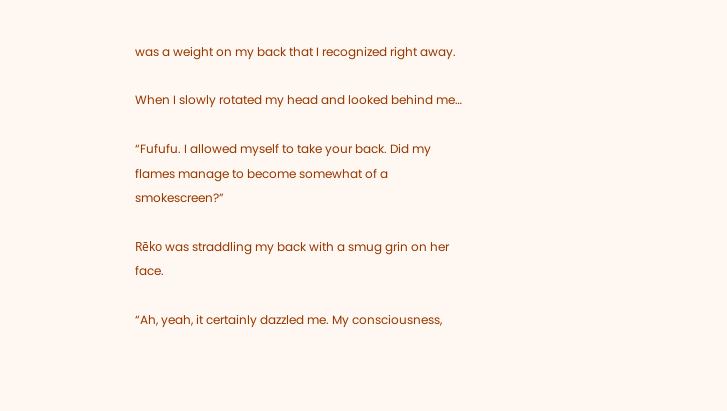was a weight on my back that I recognized right away.

When I slowly rotated my head and looked behind me…

“Fufufu. I allowed myself to take your back. Did my flames manage to become somewhat of a smokescreen?”

Rēko was straddling my back with a smug grin on her face.

“Ah, yeah, it certainly dazzled me. My consciousness,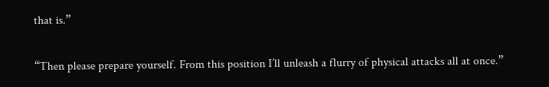that is.”

“Then please prepare yourself. From this position I’ll unleash a flurry of physical attacks all at once.”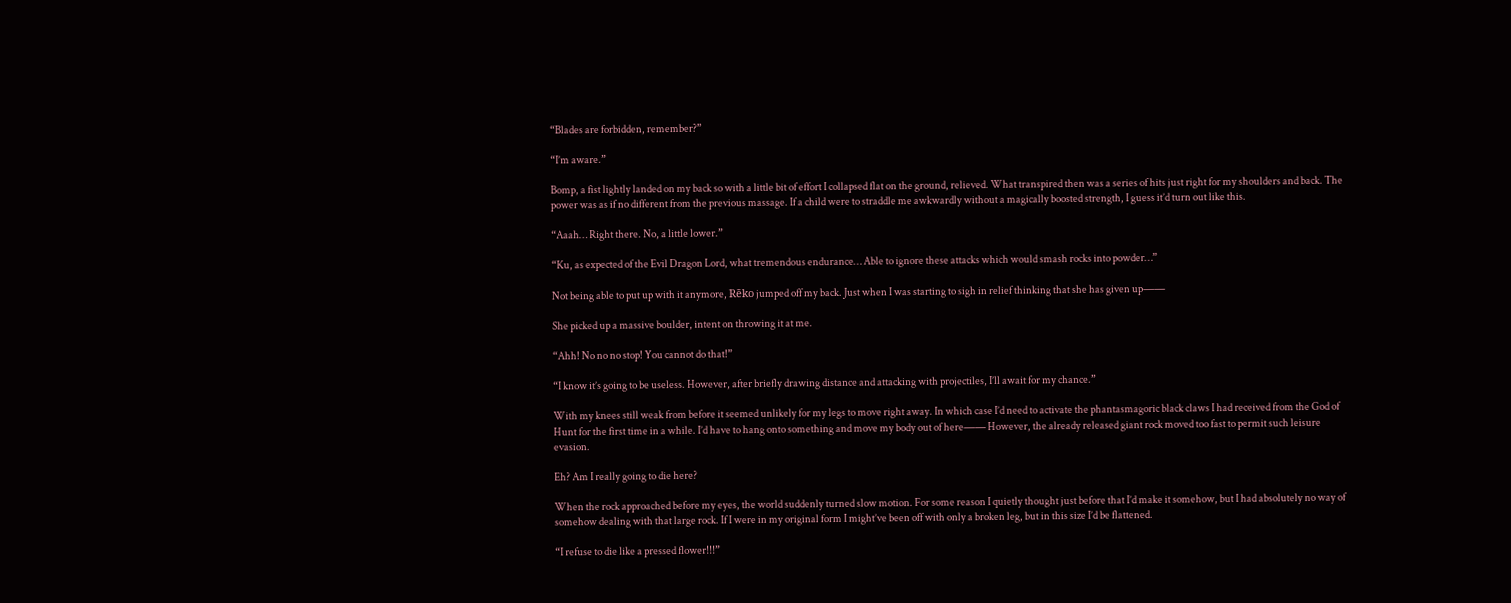“Blades are forbidden, remember?”

“I’m aware.”

Bomp, a fist lightly landed on my back so with a little bit of effort I collapsed flat on the ground, relieved. What transpired then was a series of hits just right for my shoulders and back. The power was as if no different from the previous massage. If a child were to straddle me awkwardly without a magically boosted strength, I guess it’d turn out like this.

“Aaah… Right there. No, a little lower.”

“Ku, as expected of the Evil Dragon Lord, what tremendous endurance… Able to ignore these attacks which would smash rocks into powder…”

Not being able to put up with it anymore, Rēko jumped off my back. Just when I was starting to sigh in relief thinking that she has given up――

She picked up a massive boulder, intent on throwing it at me.

“Ahh! No no no stop! You cannot do that!”

“I know it’s going to be useless. However, after briefly drawing distance and attacking with projectiles, I’ll await for my chance.”

With my knees still weak from before it seemed unlikely for my legs to move right away. In which case I’d need to activate the phantasmagoric black claws I had received from the God of Hunt for the first time in a while. I’d have to hang onto something and move my body out of here―― However, the already released giant rock moved too fast to permit such leisure evasion.

Eh? Am I really going to die here?

When the rock approached before my eyes, the world suddenly turned slow motion. For some reason I quietly thought just before that I’d make it somehow, but I had absolutely no way of somehow dealing with that large rock. If I were in my original form I might’ve been off with only a broken leg, but in this size I’d be flattened.

“I refuse to die like a pressed flower!!!”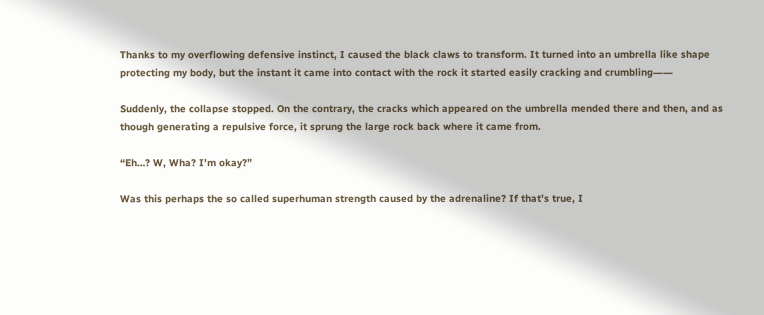Thanks to my overflowing defensive instinct, I caused the black claws to transform. It turned into an umbrella like shape protecting my body, but the instant it came into contact with the rock it started easily cracking and crumbling――

Suddenly, the collapse stopped. On the contrary, the cracks which appeared on the umbrella mended there and then, and as though generating a repulsive force, it sprung the large rock back where it came from.

“Eh…? W, Wha? I’m okay?”

Was this perhaps the so called superhuman strength caused by the adrenaline? If that’s true, I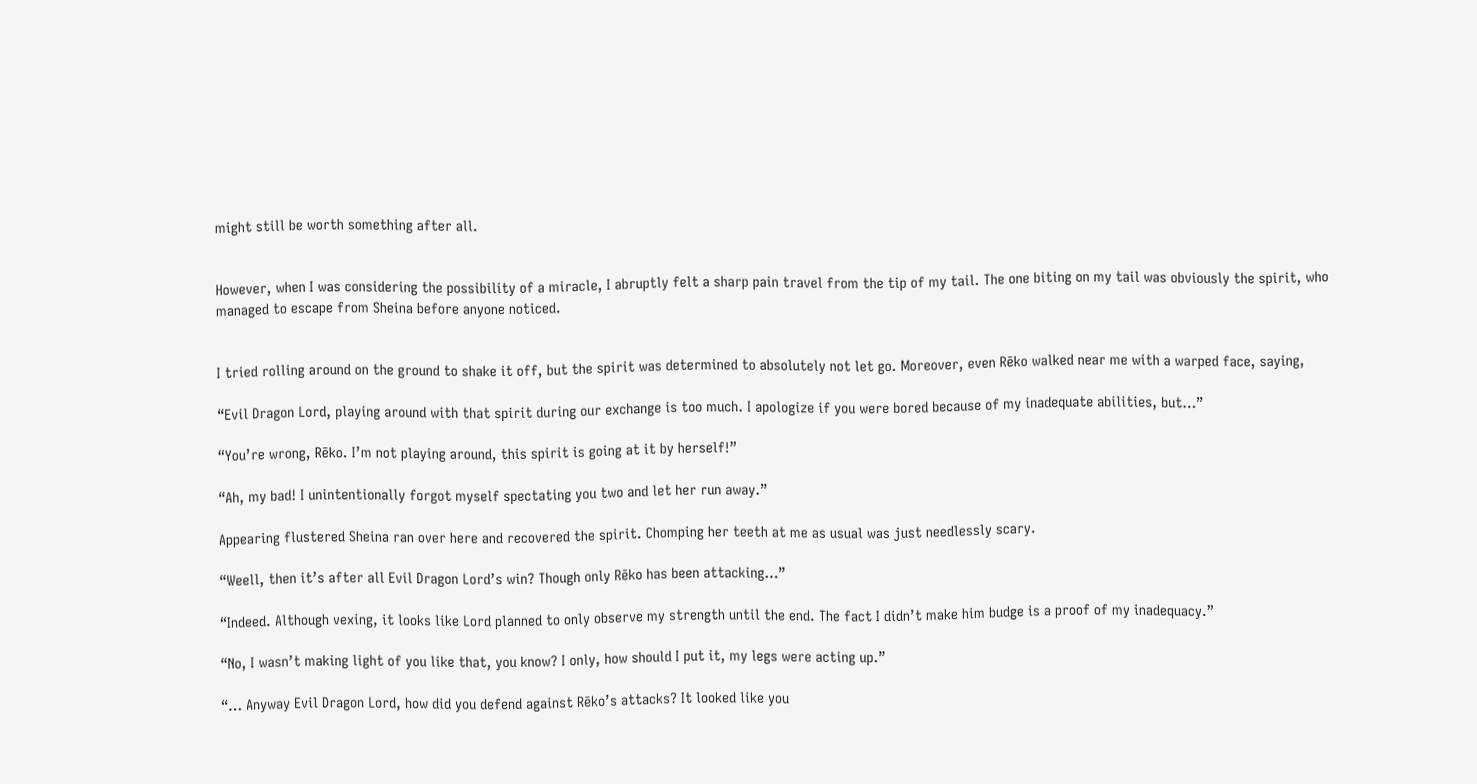might still be worth something after all.


However, when I was considering the possibility of a miracle, I abruptly felt a sharp pain travel from the tip of my tail. The one biting on my tail was obviously the spirit, who managed to escape from Sheina before anyone noticed.


I tried rolling around on the ground to shake it off, but the spirit was determined to absolutely not let go. Moreover, even Rēko walked near me with a warped face, saying,

“Evil Dragon Lord, playing around with that spirit during our exchange is too much. I apologize if you were bored because of my inadequate abilities, but…”

“You’re wrong, Rēko. I’m not playing around, this spirit is going at it by herself!”

“Ah, my bad! I unintentionally forgot myself spectating you two and let her run away.”

Appearing flustered Sheina ran over here and recovered the spirit. Chomping her teeth at me as usual was just needlessly scary.

“Weell, then it’s after all Evil Dragon Lord’s win? Though only Rēko has been attacking…”

“Indeed. Although vexing, it looks like Lord planned to only observe my strength until the end. The fact I didn’t make him budge is a proof of my inadequacy.”

“No, I wasn’t making light of you like that, you know? I only, how should I put it, my legs were acting up.”

“… Anyway Evil Dragon Lord, how did you defend against Rēko’s attacks? It looked like you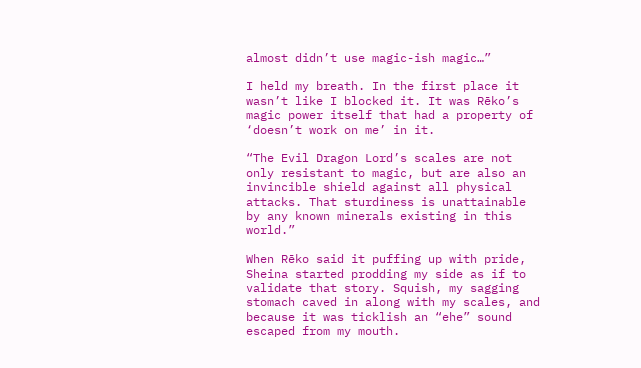almost didn’t use magic-ish magic…”

I held my breath. In the first place it wasn’t like I blocked it. It was Rēko’s magic power itself that had a property of ‘doesn’t work on me’ in it.

“The Evil Dragon Lord’s scales are not only resistant to magic, but are also an invincible shield against all physical attacks. That sturdiness is unattainable by any known minerals existing in this world.”

When Rēko said it puffing up with pride, Sheina started prodding my side as if to validate that story. Squish, my sagging stomach caved in along with my scales, and because it was ticklish an “ehe” sound escaped from my mouth.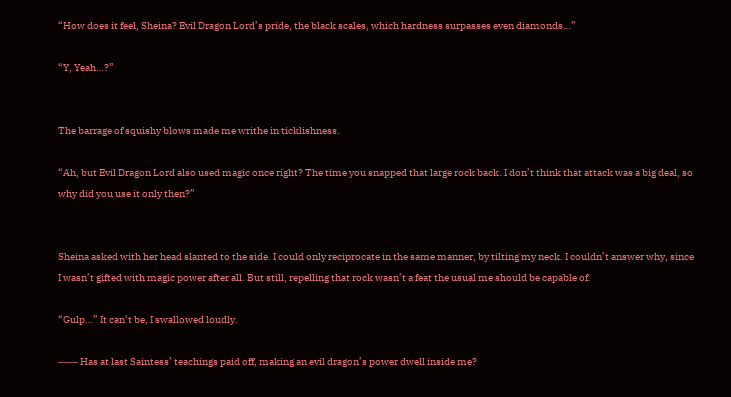“How does it feel, Sheina? Evil Dragon Lord’s pride, the black scales, which hardness surpasses even diamonds…”

“Y, Yeah…?”


The barrage of squishy blows made me writhe in ticklishness.

“Ah, but Evil Dragon Lord also used magic once right? The time you snapped that large rock back. I don’t think that attack was a big deal, so why did you use it only then?”


Sheina asked with her head slanted to the side. I could only reciprocate in the same manner, by tilting my neck. I couldn’t answer why, since I wasn’t gifted with magic power after all. But still, repelling that rock wasn’t a feat the usual me should be capable of.

“Gulp…” It can’t be, I swallowed loudly.

―― Has at last Saintess’ teachings paid off, making an evil dragon’s power dwell inside me?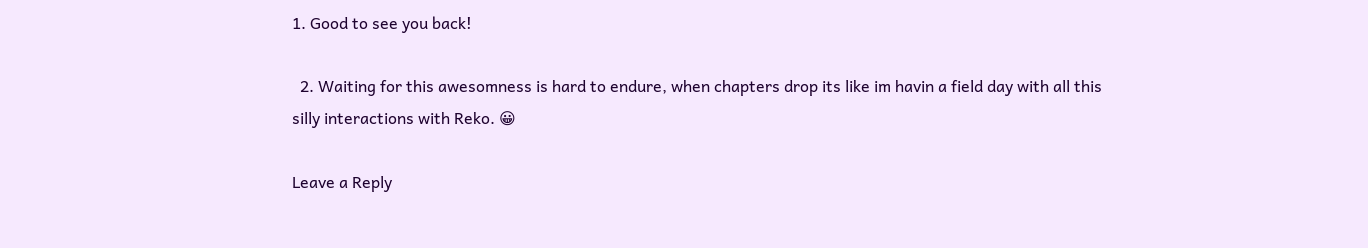1. Good to see you back!

  2. Waiting for this awesomness is hard to endure, when chapters drop its like im havin a field day with all this silly interactions with Reko. 😀

Leave a Reply